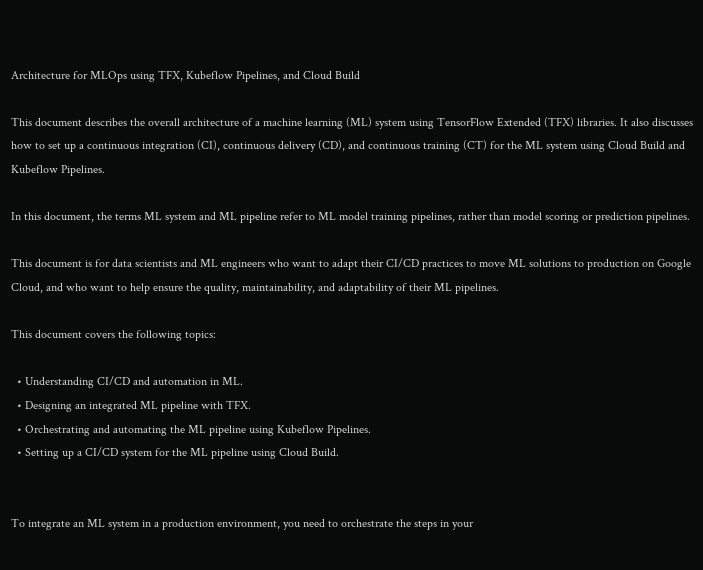Architecture for MLOps using TFX, Kubeflow Pipelines, and Cloud Build

This document describes the overall architecture of a machine learning (ML) system using TensorFlow Extended (TFX) libraries. It also discusses how to set up a continuous integration (CI), continuous delivery (CD), and continuous training (CT) for the ML system using Cloud Build and Kubeflow Pipelines.

In this document, the terms ML system and ML pipeline refer to ML model training pipelines, rather than model scoring or prediction pipelines.

This document is for data scientists and ML engineers who want to adapt their CI/CD practices to move ML solutions to production on Google Cloud, and who want to help ensure the quality, maintainability, and adaptability of their ML pipelines.

This document covers the following topics:

  • Understanding CI/CD and automation in ML.
  • Designing an integrated ML pipeline with TFX.
  • Orchestrating and automating the ML pipeline using Kubeflow Pipelines.
  • Setting up a CI/CD system for the ML pipeline using Cloud Build.


To integrate an ML system in a production environment, you need to orchestrate the steps in your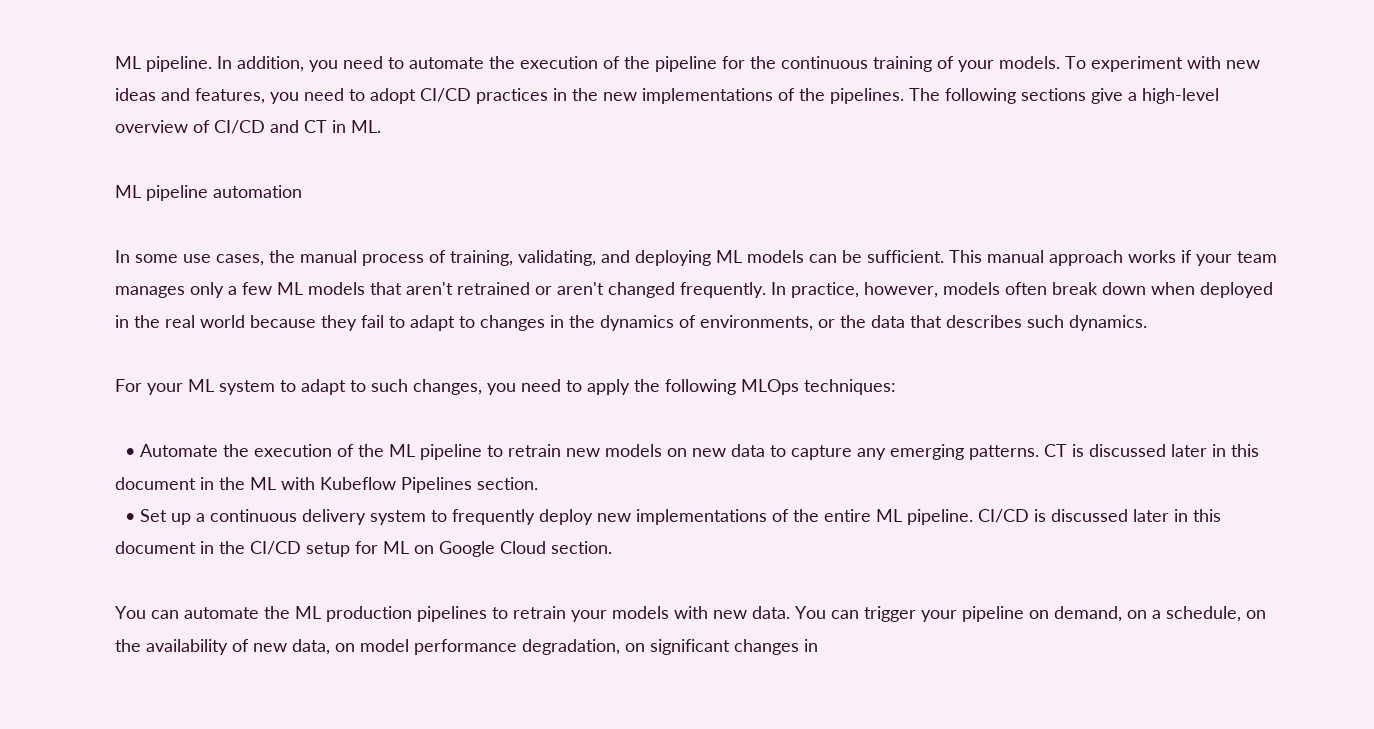ML pipeline. In addition, you need to automate the execution of the pipeline for the continuous training of your models. To experiment with new ideas and features, you need to adopt CI/CD practices in the new implementations of the pipelines. The following sections give a high-level overview of CI/CD and CT in ML.

ML pipeline automation

In some use cases, the manual process of training, validating, and deploying ML models can be sufficient. This manual approach works if your team manages only a few ML models that aren't retrained or aren't changed frequently. In practice, however, models often break down when deployed in the real world because they fail to adapt to changes in the dynamics of environments, or the data that describes such dynamics.

For your ML system to adapt to such changes, you need to apply the following MLOps techniques:

  • Automate the execution of the ML pipeline to retrain new models on new data to capture any emerging patterns. CT is discussed later in this document in the ML with Kubeflow Pipelines section.
  • Set up a continuous delivery system to frequently deploy new implementations of the entire ML pipeline. CI/CD is discussed later in this document in the CI/CD setup for ML on Google Cloud section.

You can automate the ML production pipelines to retrain your models with new data. You can trigger your pipeline on demand, on a schedule, on the availability of new data, on model performance degradation, on significant changes in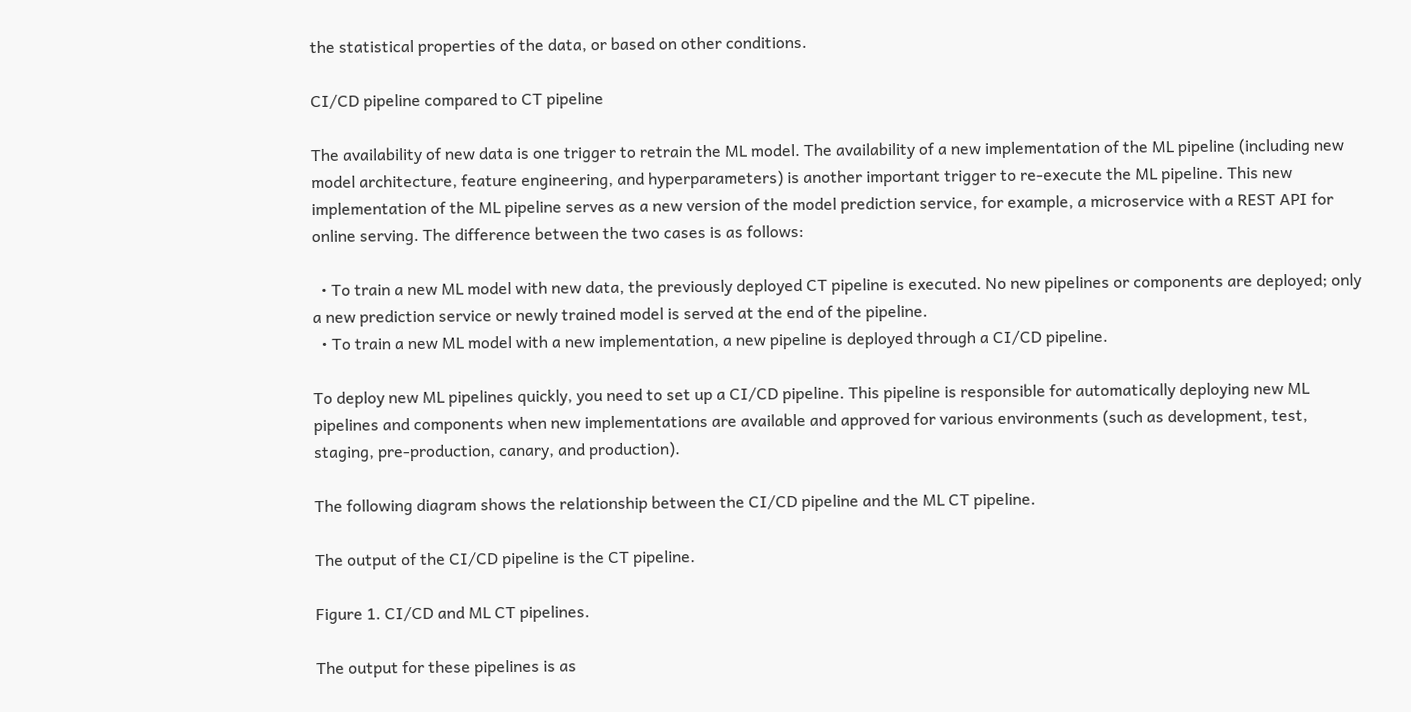the statistical properties of the data, or based on other conditions.

CI/CD pipeline compared to CT pipeline

The availability of new data is one trigger to retrain the ML model. The availability of a new implementation of the ML pipeline (including new model architecture, feature engineering, and hyperparameters) is another important trigger to re-execute the ML pipeline. This new implementation of the ML pipeline serves as a new version of the model prediction service, for example, a microservice with a REST API for online serving. The difference between the two cases is as follows:

  • To train a new ML model with new data, the previously deployed CT pipeline is executed. No new pipelines or components are deployed; only a new prediction service or newly trained model is served at the end of the pipeline.
  • To train a new ML model with a new implementation, a new pipeline is deployed through a CI/CD pipeline.

To deploy new ML pipelines quickly, you need to set up a CI/CD pipeline. This pipeline is responsible for automatically deploying new ML pipelines and components when new implementations are available and approved for various environments (such as development, test, staging, pre-production, canary, and production).

The following diagram shows the relationship between the CI/CD pipeline and the ML CT pipeline.

The output of the CI/CD pipeline is the CT pipeline.

Figure 1. CI/CD and ML CT pipelines.

The output for these pipelines is as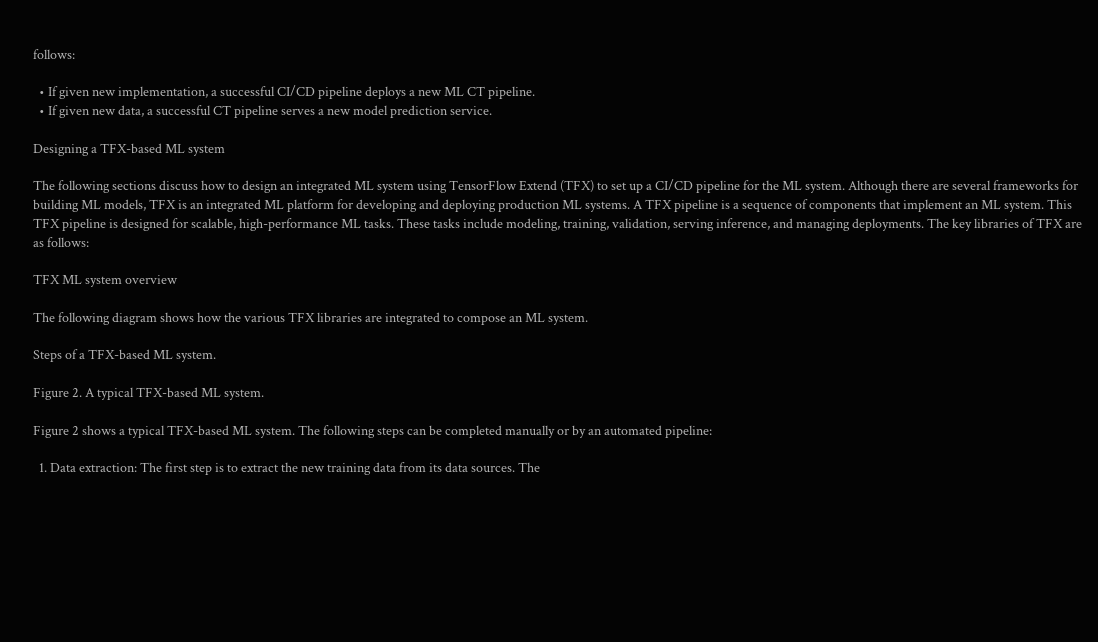follows:

  • If given new implementation, a successful CI/CD pipeline deploys a new ML CT pipeline.
  • If given new data, a successful CT pipeline serves a new model prediction service.

Designing a TFX-based ML system

The following sections discuss how to design an integrated ML system using TensorFlow Extend (TFX) to set up a CI/CD pipeline for the ML system. Although there are several frameworks for building ML models, TFX is an integrated ML platform for developing and deploying production ML systems. A TFX pipeline is a sequence of components that implement an ML system. This TFX pipeline is designed for scalable, high-performance ML tasks. These tasks include modeling, training, validation, serving inference, and managing deployments. The key libraries of TFX are as follows:

TFX ML system overview

The following diagram shows how the various TFX libraries are integrated to compose an ML system.

Steps of a TFX-based ML system.

Figure 2. A typical TFX-based ML system.

Figure 2 shows a typical TFX-based ML system. The following steps can be completed manually or by an automated pipeline:

  1. Data extraction: The first step is to extract the new training data from its data sources. The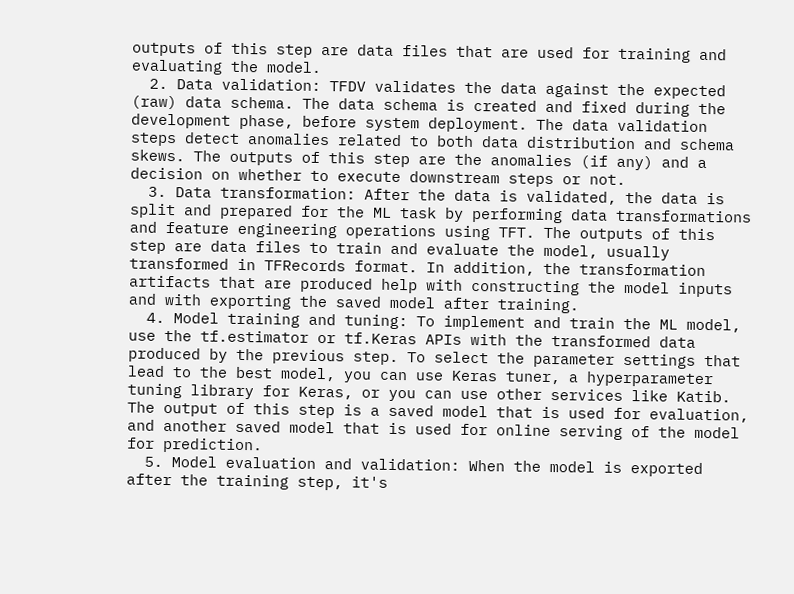outputs of this step are data files that are used for training and evaluating the model.
  2. Data validation: TFDV validates the data against the expected (raw) data schema. The data schema is created and fixed during the development phase, before system deployment. The data validation steps detect anomalies related to both data distribution and schema skews. The outputs of this step are the anomalies (if any) and a decision on whether to execute downstream steps or not.
  3. Data transformation: After the data is validated, the data is split and prepared for the ML task by performing data transformations and feature engineering operations using TFT. The outputs of this step are data files to train and evaluate the model, usually transformed in TFRecords format. In addition, the transformation artifacts that are produced help with constructing the model inputs and with exporting the saved model after training.
  4. Model training and tuning: To implement and train the ML model, use the tf.estimator or tf.Keras APIs with the transformed data produced by the previous step. To select the parameter settings that lead to the best model, you can use Keras tuner, a hyperparameter tuning library for Keras, or you can use other services like Katib. The output of this step is a saved model that is used for evaluation, and another saved model that is used for online serving of the model for prediction.
  5. Model evaluation and validation: When the model is exported after the training step, it's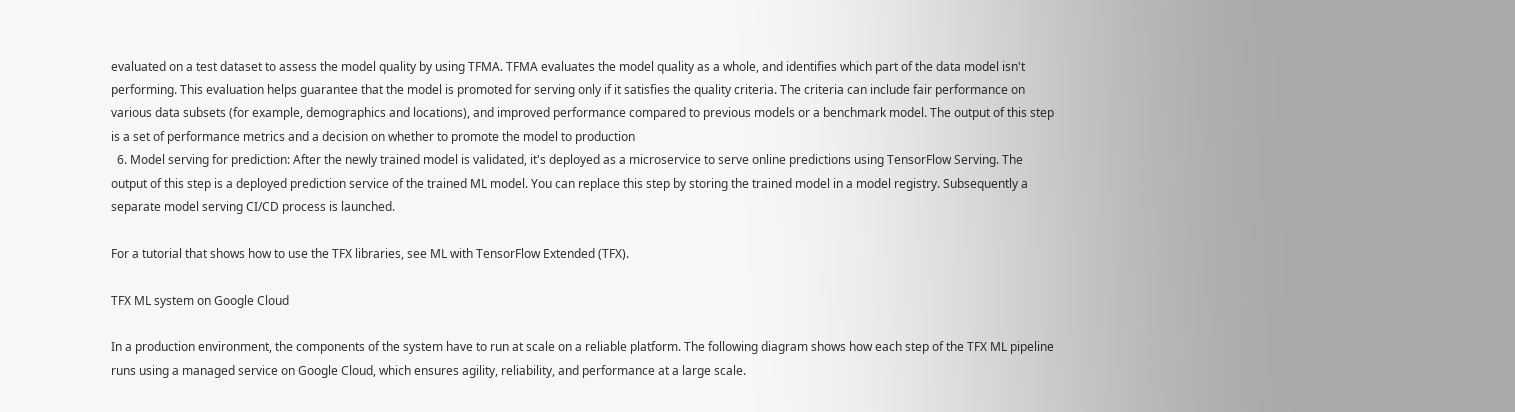evaluated on a test dataset to assess the model quality by using TFMA. TFMA evaluates the model quality as a whole, and identifies which part of the data model isn't performing. This evaluation helps guarantee that the model is promoted for serving only if it satisfies the quality criteria. The criteria can include fair performance on various data subsets (for example, demographics and locations), and improved performance compared to previous models or a benchmark model. The output of this step is a set of performance metrics and a decision on whether to promote the model to production
  6. Model serving for prediction: After the newly trained model is validated, it's deployed as a microservice to serve online predictions using TensorFlow Serving. The output of this step is a deployed prediction service of the trained ML model. You can replace this step by storing the trained model in a model registry. Subsequently a separate model serving CI/CD process is launched.

For a tutorial that shows how to use the TFX libraries, see ML with TensorFlow Extended (TFX).

TFX ML system on Google Cloud

In a production environment, the components of the system have to run at scale on a reliable platform. The following diagram shows how each step of the TFX ML pipeline runs using a managed service on Google Cloud, which ensures agility, reliability, and performance at a large scale.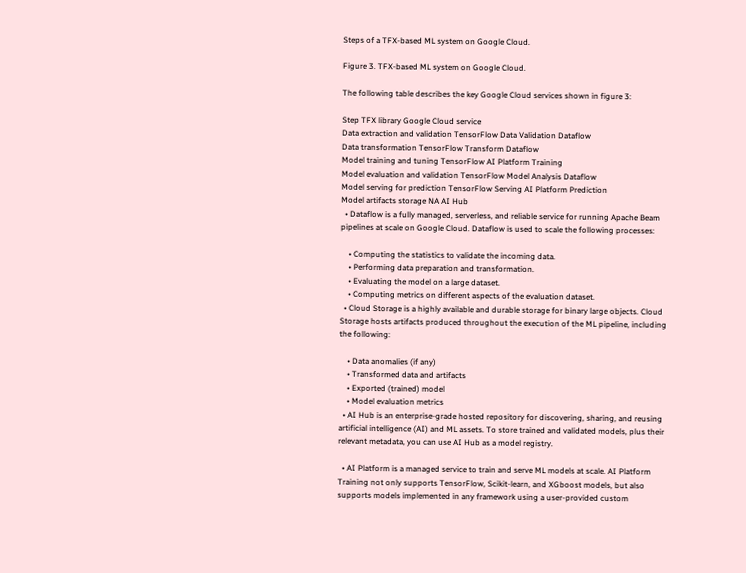Steps of a TFX-based ML system on Google Cloud.

Figure 3. TFX-based ML system on Google Cloud.

The following table describes the key Google Cloud services shown in figure 3:

Step TFX library Google Cloud service
Data extraction and validation TensorFlow Data Validation Dataflow
Data transformation TensorFlow Transform Dataflow
Model training and tuning TensorFlow AI Platform Training
Model evaluation and validation TensorFlow Model Analysis Dataflow
Model serving for prediction TensorFlow Serving AI Platform Prediction
Model artifacts storage NA AI Hub
  • Dataflow is a fully managed, serverless, and reliable service for running Apache Beam pipelines at scale on Google Cloud. Dataflow is used to scale the following processes:

    • Computing the statistics to validate the incoming data.
    • Performing data preparation and transformation.
    • Evaluating the model on a large dataset.
    • Computing metrics on different aspects of the evaluation dataset.
  • Cloud Storage is a highly available and durable storage for binary large objects. Cloud Storage hosts artifacts produced throughout the execution of the ML pipeline, including the following:

    • Data anomalies (if any)
    • Transformed data and artifacts
    • Exported (trained) model
    • Model evaluation metrics
  • AI Hub is an enterprise-grade hosted repository for discovering, sharing, and reusing artificial intelligence (AI) and ML assets. To store trained and validated models, plus their relevant metadata, you can use AI Hub as a model registry.

  • AI Platform is a managed service to train and serve ML models at scale. AI Platform Training not only supports TensorFlow, Scikit-learn, and XGboost models, but also supports models implemented in any framework using a user-provided custom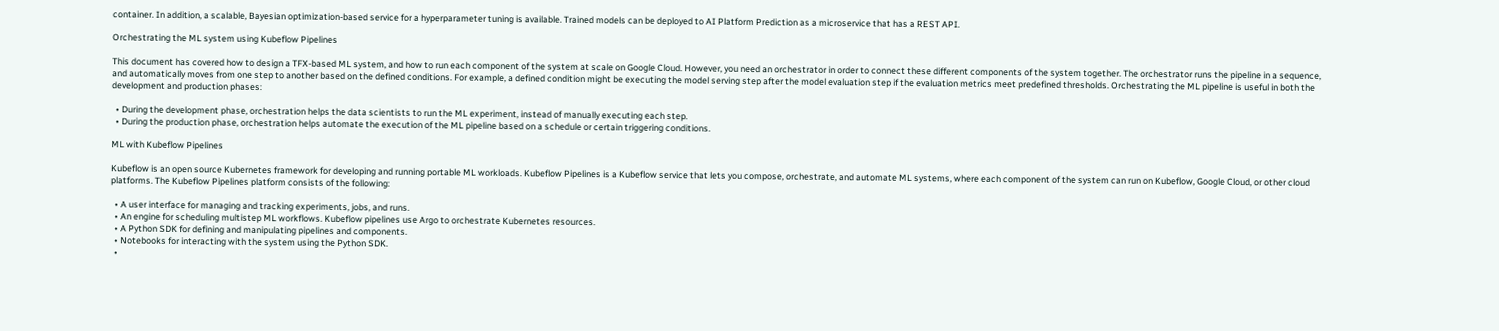container. In addition, a scalable, Bayesian optimization-based service for a hyperparameter tuning is available. Trained models can be deployed to AI Platform Prediction as a microservice that has a REST API.

Orchestrating the ML system using Kubeflow Pipelines

This document has covered how to design a TFX-based ML system, and how to run each component of the system at scale on Google Cloud. However, you need an orchestrator in order to connect these different components of the system together. The orchestrator runs the pipeline in a sequence, and automatically moves from one step to another based on the defined conditions. For example, a defined condition might be executing the model serving step after the model evaluation step if the evaluation metrics meet predefined thresholds. Orchestrating the ML pipeline is useful in both the development and production phases:

  • During the development phase, orchestration helps the data scientists to run the ML experiment, instead of manually executing each step.
  • During the production phase, orchestration helps automate the execution of the ML pipeline based on a schedule or certain triggering conditions.

ML with Kubeflow Pipelines

Kubeflow is an open source Kubernetes framework for developing and running portable ML workloads. Kubeflow Pipelines is a Kubeflow service that lets you compose, orchestrate, and automate ML systems, where each component of the system can run on Kubeflow, Google Cloud, or other cloud platforms. The Kubeflow Pipelines platform consists of the following:

  • A user interface for managing and tracking experiments, jobs, and runs.
  • An engine for scheduling multistep ML workflows. Kubeflow pipelines use Argo to orchestrate Kubernetes resources.
  • A Python SDK for defining and manipulating pipelines and components.
  • Notebooks for interacting with the system using the Python SDK.
  •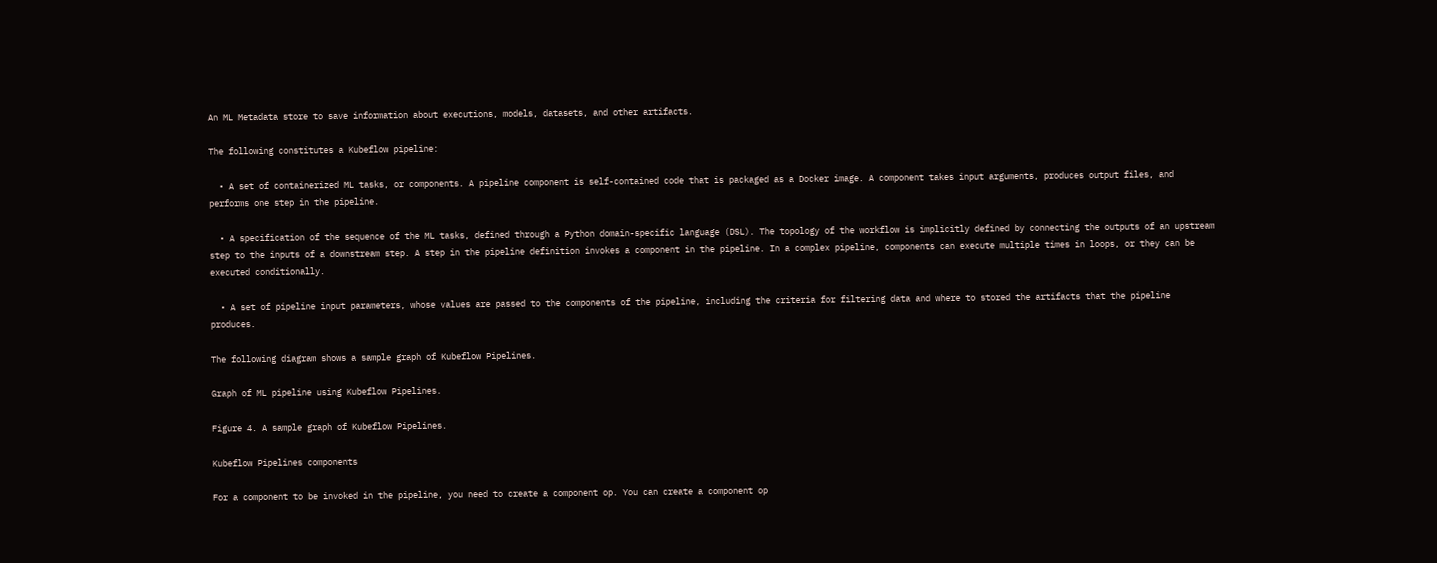An ML Metadata store to save information about executions, models, datasets, and other artifacts.

The following constitutes a Kubeflow pipeline:

  • A set of containerized ML tasks, or components. A pipeline component is self-contained code that is packaged as a Docker image. A component takes input arguments, produces output files, and performs one step in the pipeline.

  • A specification of the sequence of the ML tasks, defined through a Python domain-specific language (DSL). The topology of the workflow is implicitly defined by connecting the outputs of an upstream step to the inputs of a downstream step. A step in the pipeline definition invokes a component in the pipeline. In a complex pipeline, components can execute multiple times in loops, or they can be executed conditionally.

  • A set of pipeline input parameters, whose values are passed to the components of the pipeline, including the criteria for filtering data and where to stored the artifacts that the pipeline produces.

The following diagram shows a sample graph of Kubeflow Pipelines.

Graph of ML pipeline using Kubeflow Pipelines.

Figure 4. A sample graph of Kubeflow Pipelines.

Kubeflow Pipelines components

For a component to be invoked in the pipeline, you need to create a component op. You can create a component op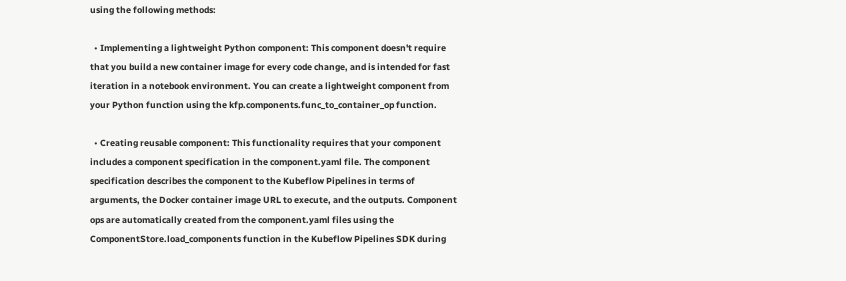using the following methods:

  • Implementing a lightweight Python component: This component doesn't require that you build a new container image for every code change, and is intended for fast iteration in a notebook environment. You can create a lightweight component from your Python function using the kfp.components.func_to_container_op function.

  • Creating reusable component: This functionality requires that your component includes a component specification in the component.yaml file. The component specification describes the component to the Kubeflow Pipelines in terms of arguments, the Docker container image URL to execute, and the outputs. Component ops are automatically created from the component.yaml files using the ComponentStore.load_components function in the Kubeflow Pipelines SDK during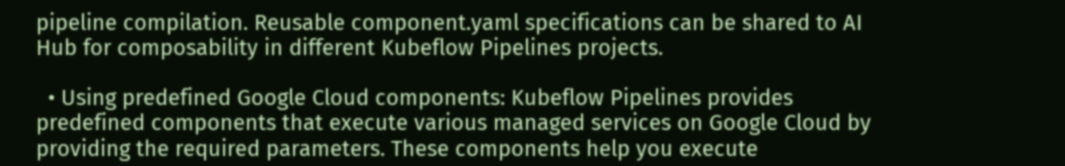pipeline compilation. Reusable component.yaml specifications can be shared to AI Hub for composability in different Kubeflow Pipelines projects.

  • Using predefined Google Cloud components: Kubeflow Pipelines provides predefined components that execute various managed services on Google Cloud by providing the required parameters. These components help you execute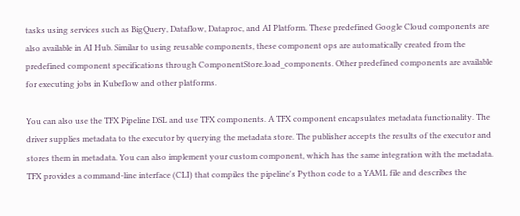tasks using services such as BigQuery, Dataflow, Dataproc, and AI Platform. These predefined Google Cloud components are also available in AI Hub. Similar to using reusable components, these component ops are automatically created from the predefined component specifications through ComponentStore.load_components. Other predefined components are available for executing jobs in Kubeflow and other platforms.

You can also use the TFX Pipeline DSL and use TFX components. A TFX component encapsulates metadata functionality. The driver supplies metadata to the executor by querying the metadata store. The publisher accepts the results of the executor and stores them in metadata. You can also implement your custom component, which has the same integration with the metadata. TFX provides a command-line interface (CLI) that compiles the pipeline's Python code to a YAML file and describes the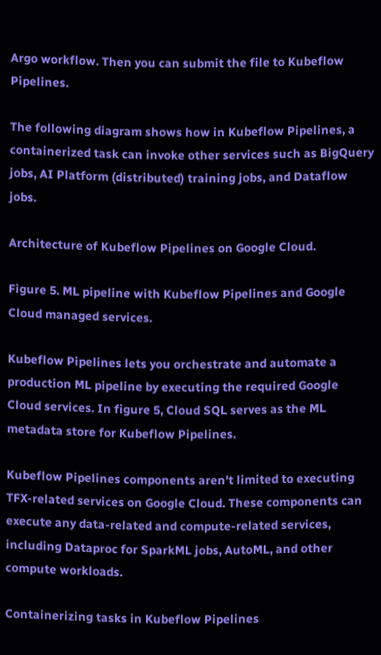Argo workflow. Then you can submit the file to Kubeflow Pipelines.

The following diagram shows how in Kubeflow Pipelines, a containerized task can invoke other services such as BigQuery jobs, AI Platform (distributed) training jobs, and Dataflow jobs.

Architecture of Kubeflow Pipelines on Google Cloud.

Figure 5. ML pipeline with Kubeflow Pipelines and Google Cloud managed services.

Kubeflow Pipelines lets you orchestrate and automate a production ML pipeline by executing the required Google Cloud services. In figure 5, Cloud SQL serves as the ML metadata store for Kubeflow Pipelines.

Kubeflow Pipelines components aren't limited to executing TFX-related services on Google Cloud. These components can execute any data-related and compute-related services, including Dataproc for SparkML jobs, AutoML, and other compute workloads.

Containerizing tasks in Kubeflow Pipelines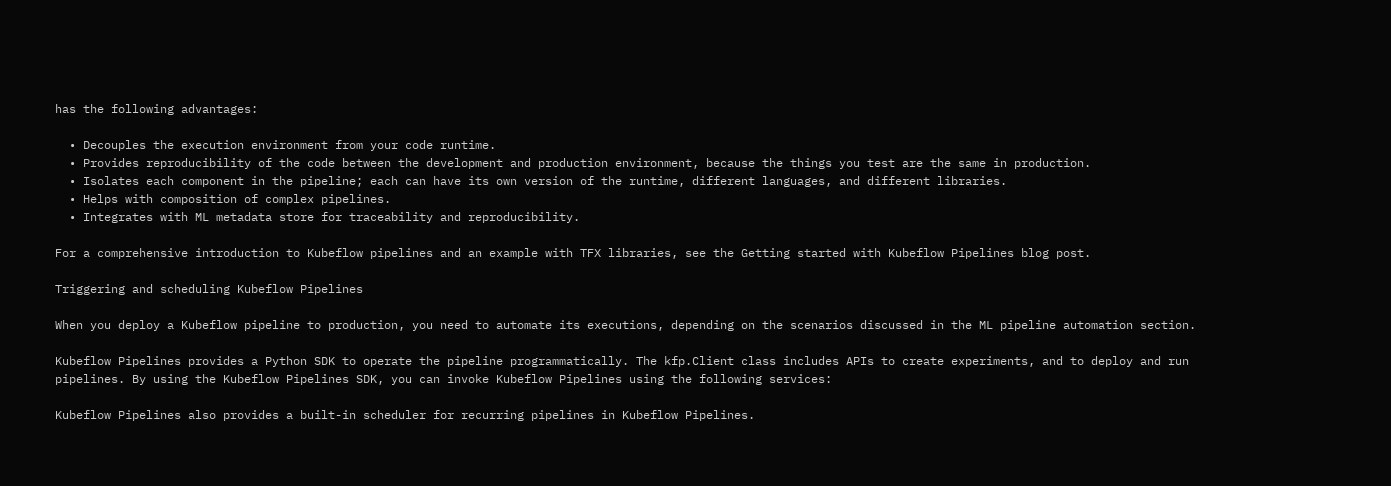has the following advantages:

  • Decouples the execution environment from your code runtime.
  • Provides reproducibility of the code between the development and production environment, because the things you test are the same in production.
  • Isolates each component in the pipeline; each can have its own version of the runtime, different languages, and different libraries.
  • Helps with composition of complex pipelines.
  • Integrates with ML metadata store for traceability and reproducibility.

For a comprehensive introduction to Kubeflow pipelines and an example with TFX libraries, see the Getting started with Kubeflow Pipelines blog post.

Triggering and scheduling Kubeflow Pipelines

When you deploy a Kubeflow pipeline to production, you need to automate its executions, depending on the scenarios discussed in the ML pipeline automation section.

Kubeflow Pipelines provides a Python SDK to operate the pipeline programmatically. The kfp.Client class includes APIs to create experiments, and to deploy and run pipelines. By using the Kubeflow Pipelines SDK, you can invoke Kubeflow Pipelines using the following services:

Kubeflow Pipelines also provides a built-in scheduler for recurring pipelines in Kubeflow Pipelines.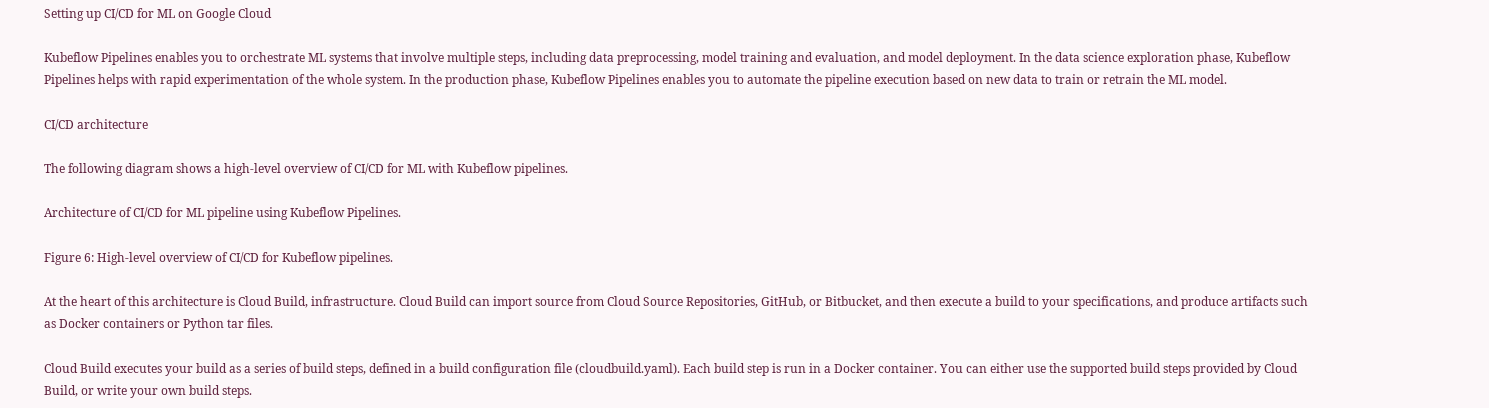Setting up CI/CD for ML on Google Cloud

Kubeflow Pipelines enables you to orchestrate ML systems that involve multiple steps, including data preprocessing, model training and evaluation, and model deployment. In the data science exploration phase, Kubeflow Pipelines helps with rapid experimentation of the whole system. In the production phase, Kubeflow Pipelines enables you to automate the pipeline execution based on new data to train or retrain the ML model.

CI/CD architecture

The following diagram shows a high-level overview of CI/CD for ML with Kubeflow pipelines.

Architecture of CI/CD for ML pipeline using Kubeflow Pipelines.

Figure 6: High-level overview of CI/CD for Kubeflow pipelines.

At the heart of this architecture is Cloud Build, infrastructure. Cloud Build can import source from Cloud Source Repositories, GitHub, or Bitbucket, and then execute a build to your specifications, and produce artifacts such as Docker containers or Python tar files.

Cloud Build executes your build as a series of build steps, defined in a build configuration file (cloudbuild.yaml). Each build step is run in a Docker container. You can either use the supported build steps provided by Cloud Build, or write your own build steps.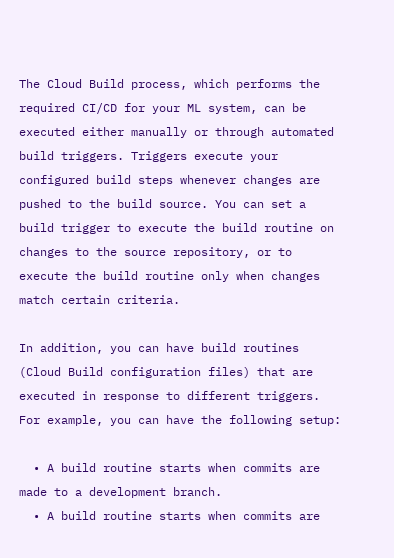The Cloud Build process, which performs the required CI/CD for your ML system, can be executed either manually or through automated build triggers. Triggers execute your configured build steps whenever changes are pushed to the build source. You can set a build trigger to execute the build routine on changes to the source repository, or to execute the build routine only when changes match certain criteria.

In addition, you can have build routines (Cloud Build configuration files) that are executed in response to different triggers. For example, you can have the following setup:

  • A build routine starts when commits are made to a development branch.
  • A build routine starts when commits are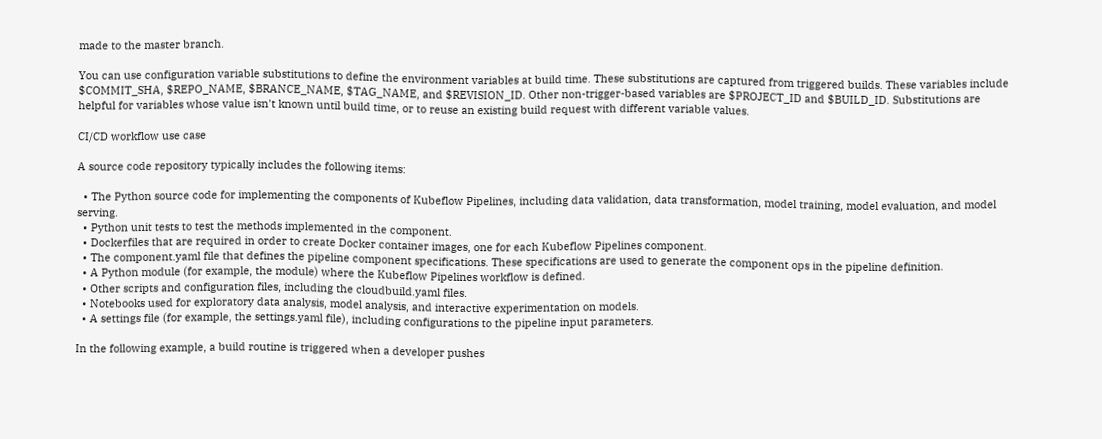made to the master branch.

You can use configuration variable substitutions to define the environment variables at build time. These substitutions are captured from triggered builds. These variables include $COMMIT_SHA, $REPO_NAME, $BRANCE_NAME, $TAG_NAME, and $REVISION_ID. Other non-trigger-based variables are $PROJECT_ID and $BUILD_ID. Substitutions are helpful for variables whose value isn't known until build time, or to reuse an existing build request with different variable values.

CI/CD workflow use case

A source code repository typically includes the following items:

  • The Python source code for implementing the components of Kubeflow Pipelines, including data validation, data transformation, model training, model evaluation, and model serving.
  • Python unit tests to test the methods implemented in the component.
  • Dockerfiles that are required in order to create Docker container images, one for each Kubeflow Pipelines component.
  • The component.yaml file that defines the pipeline component specifications. These specifications are used to generate the component ops in the pipeline definition.
  • A Python module (for example, the module) where the Kubeflow Pipelines workflow is defined.
  • Other scripts and configuration files, including the cloudbuild.yaml files.
  • Notebooks used for exploratory data analysis, model analysis, and interactive experimentation on models.
  • A settings file (for example, the settings.yaml file), including configurations to the pipeline input parameters.

In the following example, a build routine is triggered when a developer pushes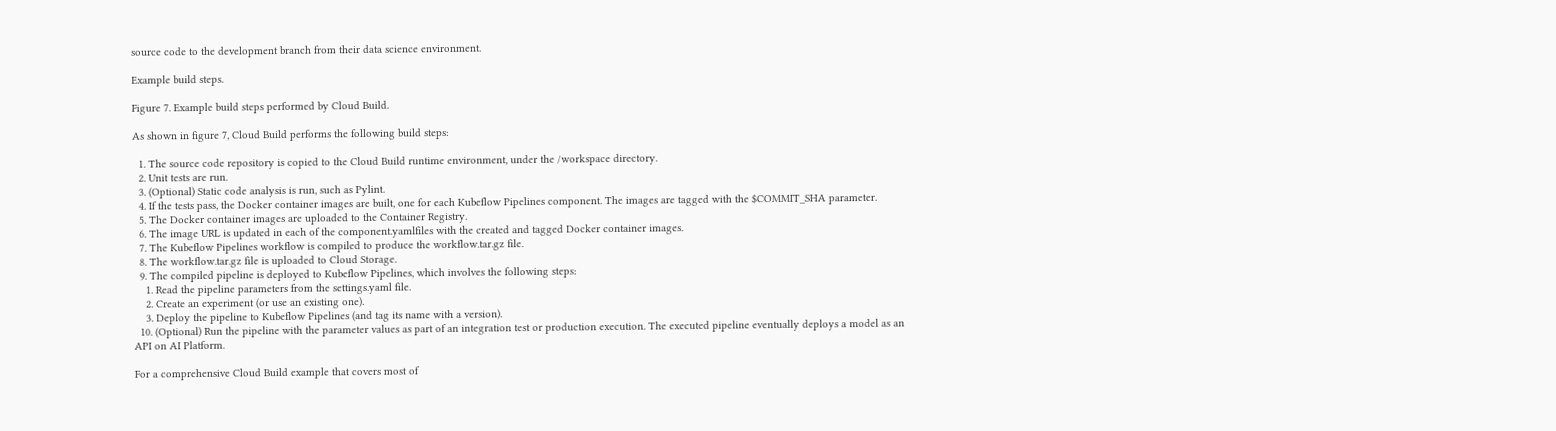source code to the development branch from their data science environment.

Example build steps.

Figure 7. Example build steps performed by Cloud Build.

As shown in figure 7, Cloud Build performs the following build steps:

  1. The source code repository is copied to the Cloud Build runtime environment, under the /workspace directory.
  2. Unit tests are run.
  3. (Optional) Static code analysis is run, such as Pylint.
  4. If the tests pass, the Docker container images are built, one for each Kubeflow Pipelines component. The images are tagged with the $COMMIT_SHA parameter.
  5. The Docker container images are uploaded to the Container Registry.
  6. The image URL is updated in each of the component.yamlfiles with the created and tagged Docker container images.
  7. The Kubeflow Pipelines workflow is compiled to produce the workflow.tar.gz file.
  8. The workflow.tar.gz file is uploaded to Cloud Storage.
  9. The compiled pipeline is deployed to Kubeflow Pipelines, which involves the following steps:
    1. Read the pipeline parameters from the settings.yaml file.
    2. Create an experiment (or use an existing one).
    3. Deploy the pipeline to Kubeflow Pipelines (and tag its name with a version).
  10. (Optional) Run the pipeline with the parameter values as part of an integration test or production execution. The executed pipeline eventually deploys a model as an API on AI Platform.

For a comprehensive Cloud Build example that covers most of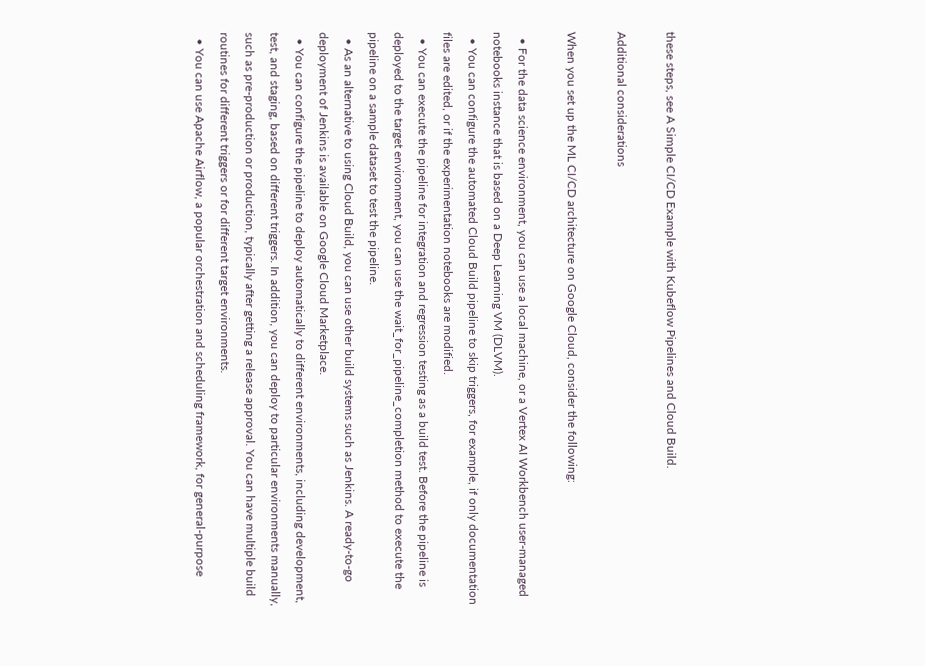these steps, see A Simple CI/CD Example with Kubeflow Pipelines and Cloud Build.

Additional considerations

When you set up the ML CI/CD architecture on Google Cloud, consider the following:

  • For the data science environment, you can use a local machine, or a Vertex AI Workbench user-managed notebooks instance that is based on a Deep Learning VM (DLVM).
  • You can configure the automated Cloud Build pipeline to skip triggers, for example, if only documentation files are edited, or if the experimentation notebooks are modified.
  • You can execute the pipeline for integration and regression testing as a build test. Before the pipeline is deployed to the target environment, you can use the wait_for_pipeline_completion method to execute the pipeline on a sample dataset to test the pipeline.
  • As an alternative to using Cloud Build, you can use other build systems such as Jenkins. A ready-to-go deployment of Jenkins is available on Google Cloud Marketplace.
  • You can configure the pipeline to deploy automatically to different environments, including development, test, and staging, based on different triggers. In addition, you can deploy to particular environments manually, such as pre-production or production, typically after getting a release approval. You can have multiple build routines for different triggers or for different target environments.
  • You can use Apache Airflow, a popular orchestration and scheduling framework, for general-purpose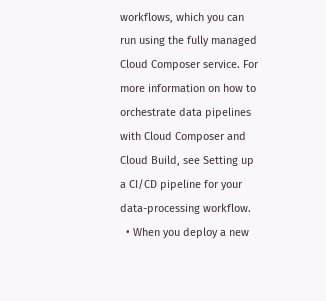workflows, which you can run using the fully managed Cloud Composer service. For more information on how to orchestrate data pipelines with Cloud Composer and Cloud Build, see Setting up a CI/CD pipeline for your data-processing workflow.
  • When you deploy a new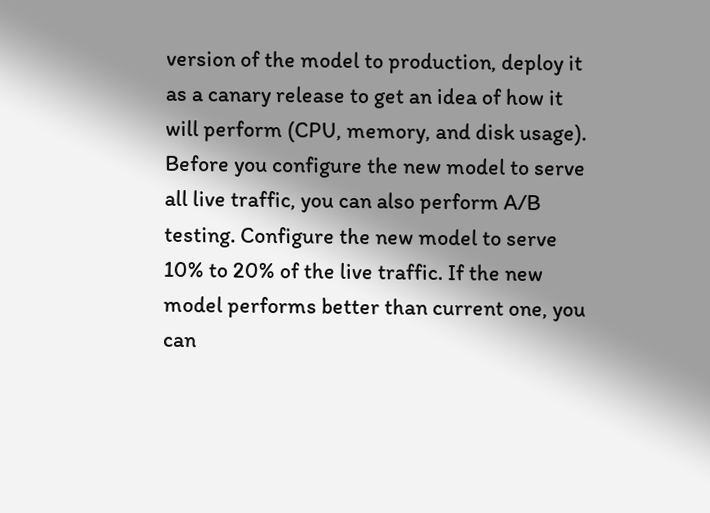version of the model to production, deploy it as a canary release to get an idea of how it will perform (CPU, memory, and disk usage). Before you configure the new model to serve all live traffic, you can also perform A/B testing. Configure the new model to serve 10% to 20% of the live traffic. If the new model performs better than current one, you can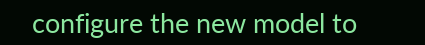configure the new model to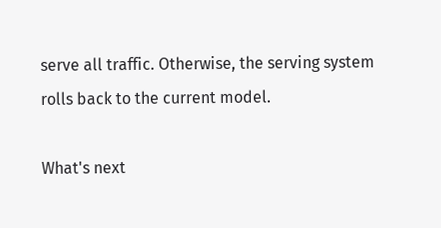serve all traffic. Otherwise, the serving system rolls back to the current model.

What's next